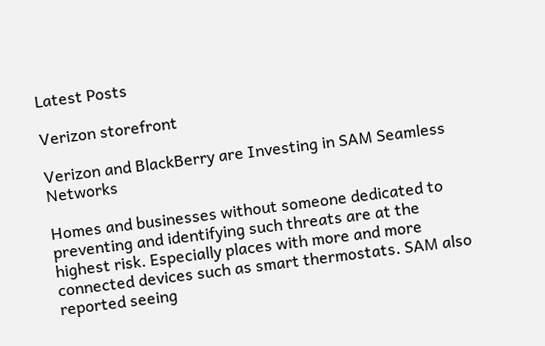Latest Posts

Verizon storefront

Verizon and BlackBerry are Investing in SAM Seamless Networks

Homes and businesses without someone dedicated to preventing and identifying such threats are at the highest risk. Especially places with more and more connected devices such as smart thermostats. SAM also reported seeing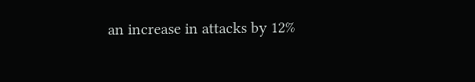an increase in attacks by 12%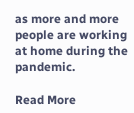as more and more people are working at home during the pandemic.

Read More